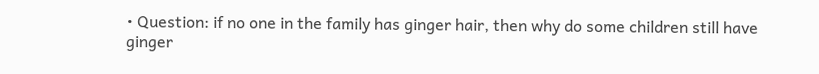• Question: if no one in the family has ginger hair, then why do some children still have ginger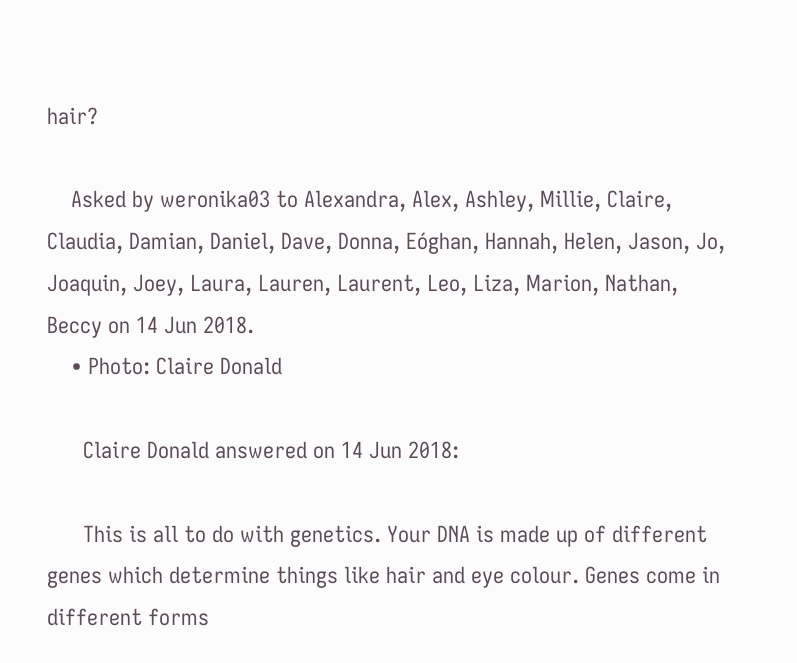hair?

    Asked by weronika03 to Alexandra, Alex, Ashley, Millie, Claire, Claudia, Damian, Daniel, Dave, Donna, Eóghan, Hannah, Helen, Jason, Jo, Joaquin, Joey, Laura, Lauren, Laurent, Leo, Liza, Marion, Nathan, Beccy on 14 Jun 2018.
    • Photo: Claire Donald

      Claire Donald answered on 14 Jun 2018:

      This is all to do with genetics. Your DNA is made up of different genes which determine things like hair and eye colour. Genes come in different forms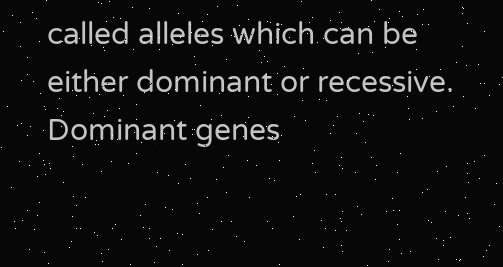called alleles which can be either dominant or recessive. Dominant genes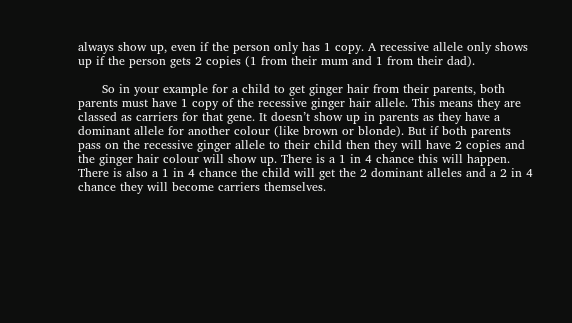always show up, even if the person only has 1 copy. A recessive allele only shows up if the person gets 2 copies (1 from their mum and 1 from their dad).

      So in your example for a child to get ginger hair from their parents, both parents must have 1 copy of the recessive ginger hair allele. This means they are classed as carriers for that gene. It doesn’t show up in parents as they have a dominant allele for another colour (like brown or blonde). But if both parents pass on the recessive ginger allele to their child then they will have 2 copies and the ginger hair colour will show up. There is a 1 in 4 chance this will happen. There is also a 1 in 4 chance the child will get the 2 dominant alleles and a 2 in 4 chance they will become carriers themselves.